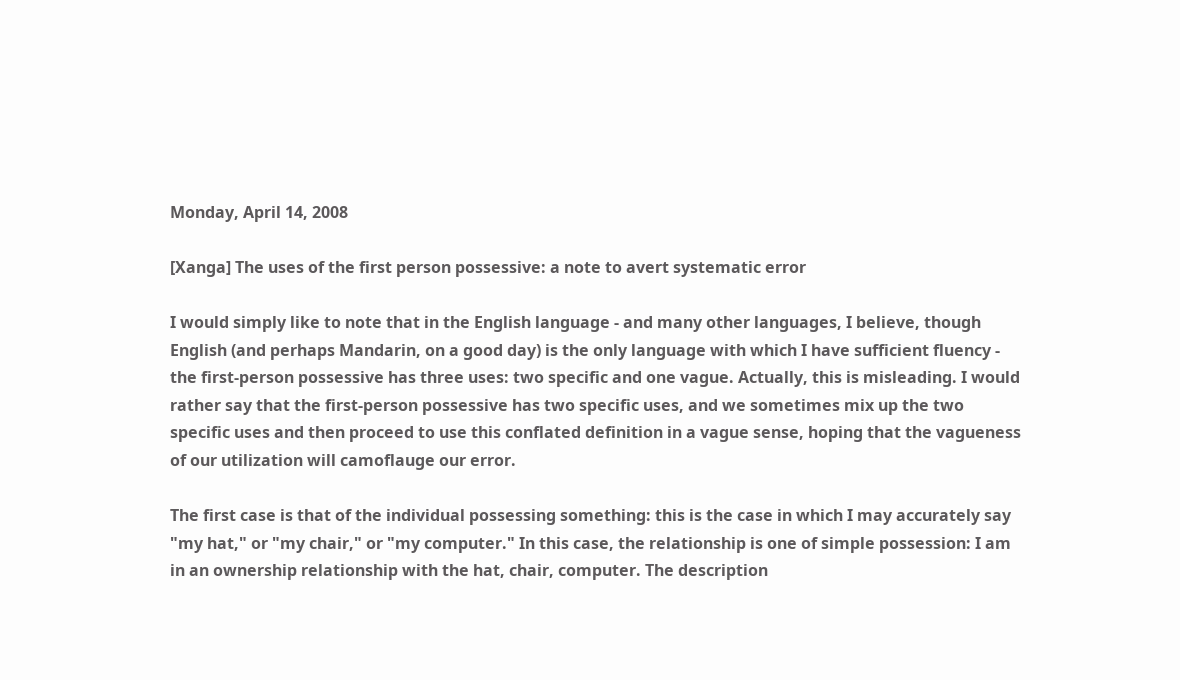Monday, April 14, 2008

[Xanga] The uses of the first person possessive: a note to avert systematic error

I would simply like to note that in the English language - and many other languages, I believe, though English (and perhaps Mandarin, on a good day) is the only language with which I have sufficient fluency - the first-person possessive has three uses: two specific and one vague. Actually, this is misleading. I would rather say that the first-person possessive has two specific uses, and we sometimes mix up the two specific uses and then proceed to use this conflated definition in a vague sense, hoping that the vagueness of our utilization will camoflauge our error.

The first case is that of the individual possessing something: this is the case in which I may accurately say "my hat," or "my chair," or "my computer." In this case, the relationship is one of simple possession: I am in an ownership relationship with the hat, chair, computer. The description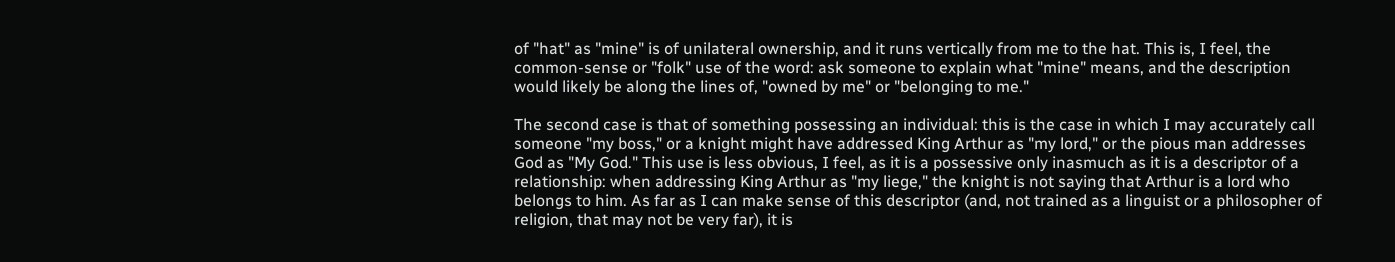of "hat" as "mine" is of unilateral ownership, and it runs vertically from me to the hat. This is, I feel, the common-sense or "folk" use of the word: ask someone to explain what "mine" means, and the description would likely be along the lines of, "owned by me" or "belonging to me."

The second case is that of something possessing an individual: this is the case in which I may accurately call someone "my boss," or a knight might have addressed King Arthur as "my lord," or the pious man addresses God as "My God." This use is less obvious, I feel, as it is a possessive only inasmuch as it is a descriptor of a relationship: when addressing King Arthur as "my liege," the knight is not saying that Arthur is a lord who belongs to him. As far as I can make sense of this descriptor (and, not trained as a linguist or a philosopher of religion, that may not be very far), it is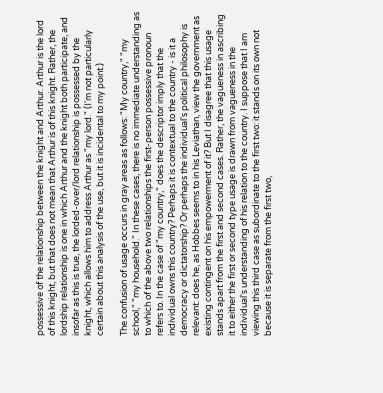possessive of the relationship between the knight and Arthur. Arthur is the lord of this knight, but that does not mean that Arthur is of this knight. Rather, the lordship relationship is one in which Arthur and the knight both participate, and insofar as this is true, the lorded-over/lord relationship is possessed by the knight, which allows him to address Arthur as "my lord." (I'm not particularly certain about this analysis of the use, but it is incidental to my point.)

The confusion of usage occurs in gray areas as follows: "My country," "my school," "my household." In these cases, there is no immediate understanding as to which of the above two relationships the first-person possessive pronoun refers to. In the case of "my country," does the descriptor imply that the individual owns this country? Perhaps it is contextual to the country - is it a democracy or dictatorship? Or perhaps the individual's political philosophy is relevant: does he, as Hobbes seems to in his Leviathan, view the government as existing contingent on his empowerment of it? But I disagree that this usage stands apart from the first and second cases. Rather, the vagueness in ascribing it to either the first or second type usage is drawn from vagueness in the individual's understanding of his relation to the country. I suppose that I am viewing this third case as subordinate to the first two: it stands on its own not because it is separate from the first two,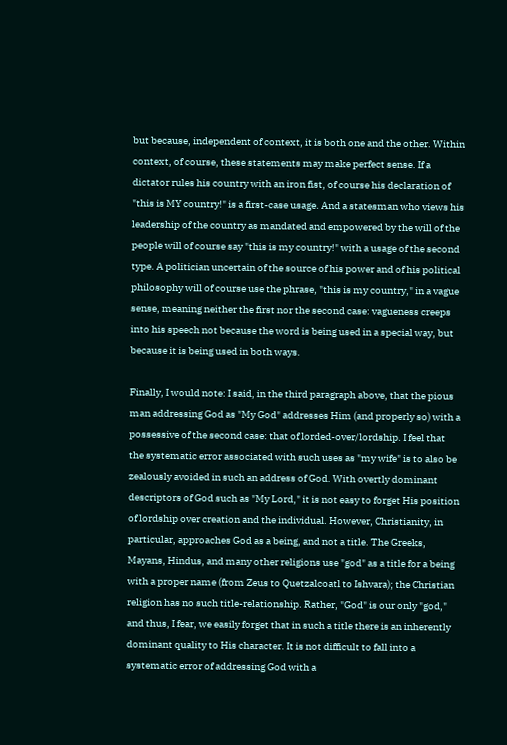but because, independent of context, it is both one and the other. Within context, of course, these statements may make perfect sense. If a dictator rules his country with an iron fist, of course his declaration of "this is MY country!" is a first-case usage. And a statesman who views his leadership of the country as mandated and empowered by the will of the people will of course say "this is my country!" with a usage of the second type. A politician uncertain of the source of his power and of his political philosophy will of course use the phrase, "this is my country," in a vague sense, meaning neither the first nor the second case: vagueness creeps into his speech not because the word is being used in a special way, but because it is being used in both ways.

Finally, I would note: I said, in the third paragraph above, that the pious man addressing God as "My God" addresses Him (and properly so) with a possessive of the second case: that of lorded-over/lordship. I feel that the systematic error associated with such uses as "my wife" is to also be zealously avoided in such an address of God. With overtly dominant descriptors of God such as "My Lord," it is not easy to forget His position of lordship over creation and the individual. However, Christianity, in particular, approaches God as a being, and not a title. The Greeks, Mayans, Hindus, and many other religions use "god" as a title for a being with a proper name (from Zeus to Quetzalcoatl to Ishvara); the Christian religion has no such title-relationship. Rather, "God" is our only "god," and thus, I fear, we easily forget that in such a title there is an inherently dominant quality to His character. It is not difficult to fall into a systematic error of addressing God with a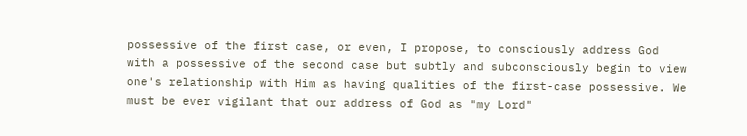possessive of the first case, or even, I propose, to consciously address God with a possessive of the second case but subtly and subconsciously begin to view one's relationship with Him as having qualities of the first-case possessive. We must be ever vigilant that our address of God as "my Lord"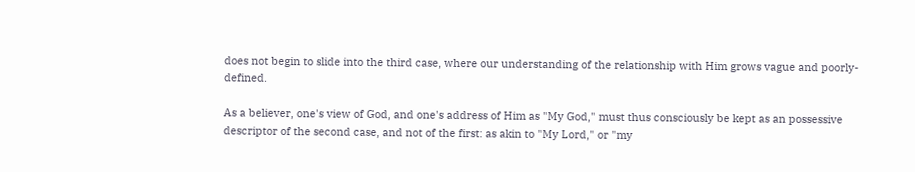does not begin to slide into the third case, where our understanding of the relationship with Him grows vague and poorly-defined.

As a believer, one's view of God, and one's address of Him as "My God," must thus consciously be kept as an possessive descriptor of the second case, and not of the first: as akin to "My Lord," or "my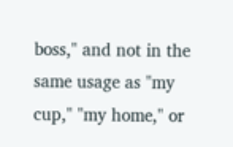boss," and not in the same usage as "my cup," "my home," or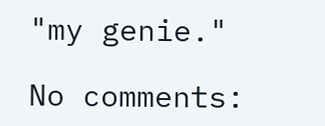"my genie."

No comments: